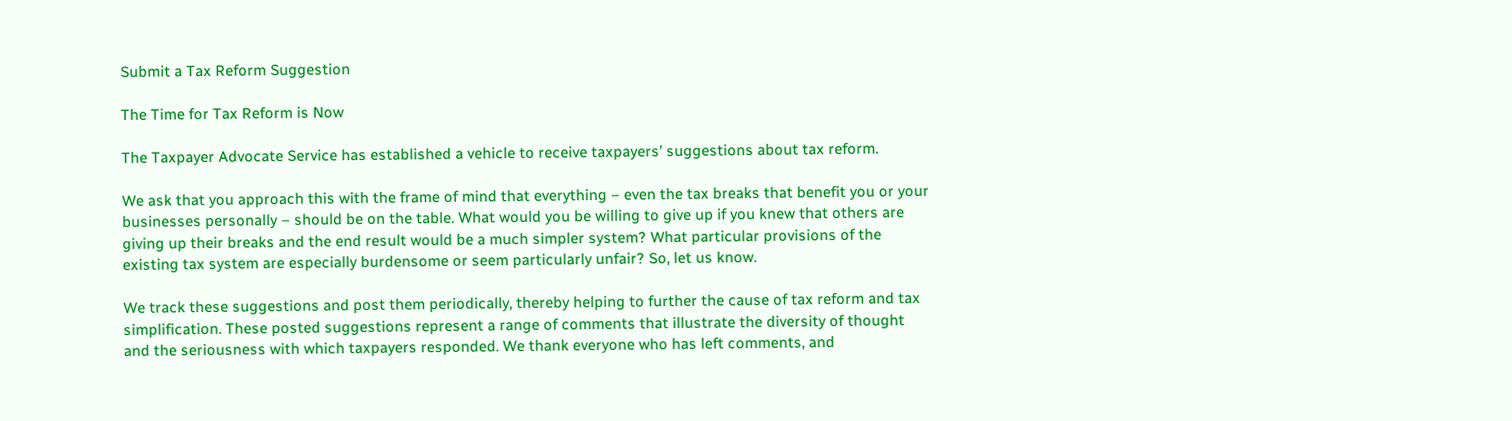Submit a Tax Reform Suggestion

The Time for Tax Reform is Now

The Taxpayer Advocate Service has established a vehicle to receive taxpayers’ suggestions about tax reform.

We ask that you approach this with the frame of mind that everything – even the tax breaks that benefit you or your businesses personally – should be on the table. What would you be willing to give up if you knew that others are giving up their breaks and the end result would be a much simpler system? What particular provisions of the existing tax system are especially burdensome or seem particularly unfair? So, let us know.

We track these suggestions and post them periodically, thereby helping to further the cause of tax reform and tax simplification. These posted suggestions represent a range of comments that illustrate the diversity of thought and the seriousness with which taxpayers responded. We thank everyone who has left comments, and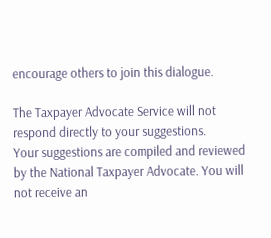encourage others to join this dialogue.

The Taxpayer Advocate Service will not respond directly to your suggestions.
Your suggestions are compiled and reviewed by the National Taxpayer Advocate. You will not receive an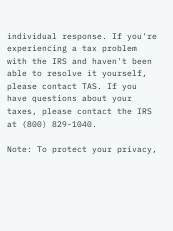individual response. If you're experiencing a tax problem with the IRS and haven't been able to resolve it yourself, please contact TAS. If you have questions about your taxes, please contact the IRS at (800) 829-1040.

Note: To protect your privacy,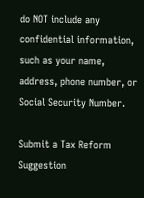do NOT include any confidential information, such as your name, address, phone number, or Social Security Number.

Submit a Tax Reform Suggestion